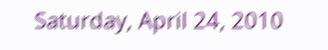Saturday, April 24, 2010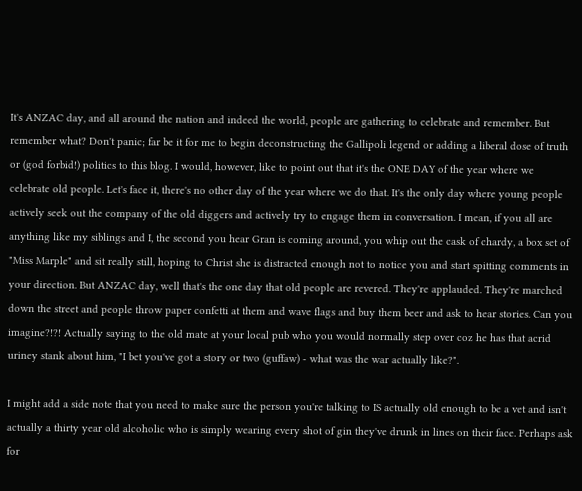It's ANZAC day, and all around the nation and indeed the world, people are gathering to celebrate and remember. But remember what? Don't panic; far be it for me to begin deconstructing the Gallipoli legend or adding a liberal dose of truth or (god forbid!) politics to this blog. I would, however, like to point out that it's the ONE DAY of the year where we celebrate old people. Let's face it, there's no other day of the year where we do that. It's the only day where young people actively seek out the company of the old diggers and actively try to engage them in conversation. I mean, if you all are anything like my siblings and I, the second you hear Gran is coming around, you whip out the cask of chardy, a box set of "Miss Marple" and sit really still, hoping to Christ she is distracted enough not to notice you and start spitting comments in your direction. But ANZAC day, well that's the one day that old people are revered. They're applauded. They're marched down the street and people throw paper confetti at them and wave flags and buy them beer and ask to hear stories. Can you imagine?!?! Actually saying to the old mate at your local pub who you would normally step over coz he has that acrid uriney stank about him, "I bet you've got a story or two (guffaw) - what was the war actually like?".

I might add a side note that you need to make sure the person you're talking to IS actually old enough to be a vet and isn't actually a thirty year old alcoholic who is simply wearing every shot of gin they've drunk in lines on their face. Perhaps ask for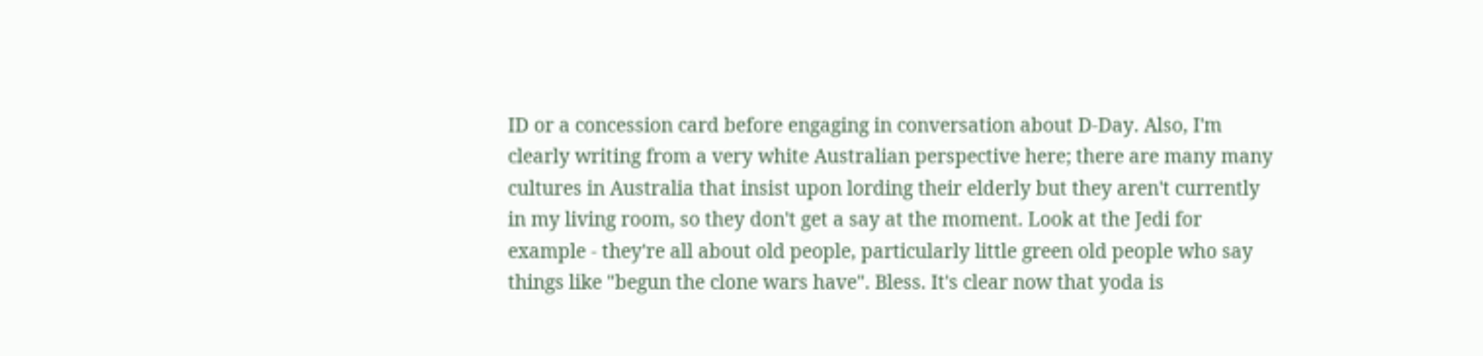ID or a concession card before engaging in conversation about D-Day. Also, I'm clearly writing from a very white Australian perspective here; there are many many cultures in Australia that insist upon lording their elderly but they aren't currently in my living room, so they don't get a say at the moment. Look at the Jedi for example - they're all about old people, particularly little green old people who say things like "begun the clone wars have". Bless. It's clear now that yoda is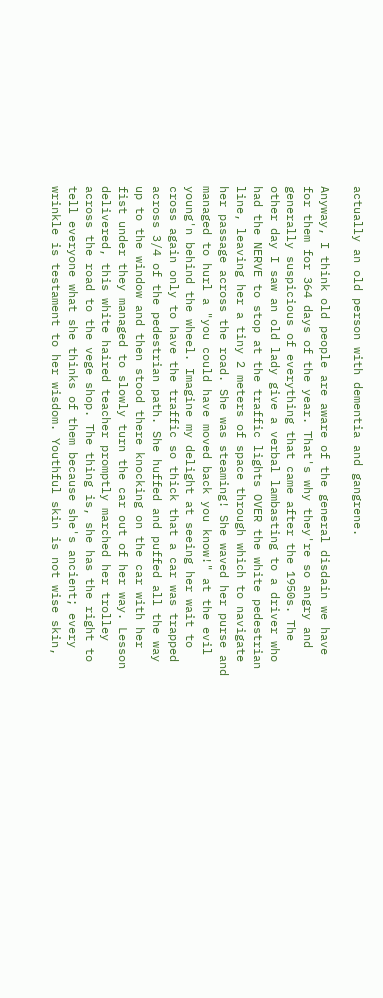actually an old person with dementia and gangrene.

Anyway, I think old people are aware of the general disdain we have for them for 364 days of the year. That's why they're so angry and generally suspicious of everything that came after the 1950s. The other day I saw an old lady give a verbal lambasting to a driver who had the NERVE to stop at the traffic lights OVER the white pedestrian line, leaving her a tiny 2 meters of space through which to navigate her passage across the road. She was steaming! She waved her purse and managed to hurl a "you could have moved back you know!" at the evil young'n behind the wheel. Imagine my delight at seeing her wait to cross again only to have the traffic so thick that a car was trapped across 3/4 of the pedestrian path. She huffed and puffed all the way up to the window and then stood there knocking on the car with her fist under they managed to slowly turn the car out of her way. Lesson delivered, this white haired teacher promptly marched her trolley across the road to the vege shop. The thing is, she has the right to tell everyone what she thinks of them because she's ancient; every wrinkle is testament to her wisdom. Youthful skin is not wise skin,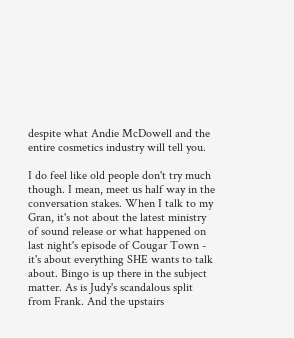despite what Andie McDowell and the entire cosmetics industry will tell you.

I do feel like old people don't try much though. I mean, meet us half way in the conversation stakes. When I talk to my Gran, it's not about the latest ministry of sound release or what happened on last night's episode of Cougar Town - it's about everything SHE wants to talk about. Bingo is up there in the subject matter. As is Judy's scandalous split from Frank. And the upstairs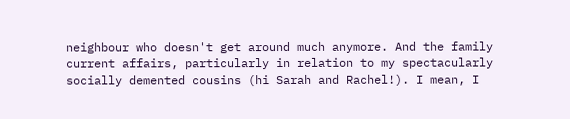neighbour who doesn't get around much anymore. And the family current affairs, particularly in relation to my spectacularly socially demented cousins (hi Sarah and Rachel!). I mean, I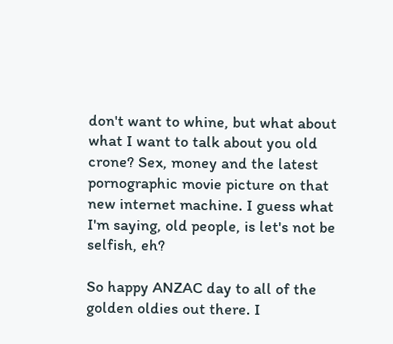don't want to whine, but what about what I want to talk about you old crone? Sex, money and the latest pornographic movie picture on that new internet machine. I guess what I'm saying, old people, is let's not be selfish, eh?

So happy ANZAC day to all of the golden oldies out there. I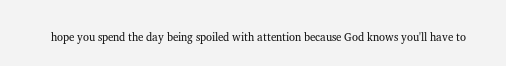hope you spend the day being spoiled with attention because God knows you'll have to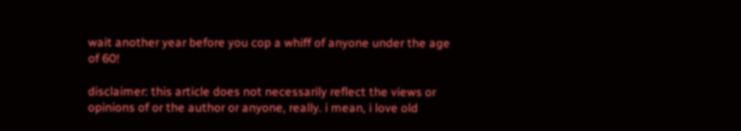wait another year before you cop a whiff of anyone under the age of 60!

disclaimer: this article does not necessarily reflect the views or opinions of or the author or anyone, really. i mean, i love old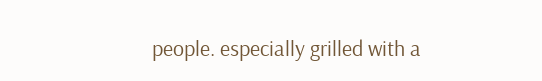people. especially grilled with a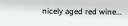nicely aged red wine...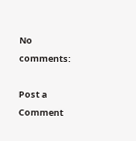No comments:

Post a Comment